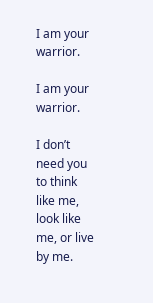I am your warrior.

I am your warrior.

I don’t need you to think like me, look like me, or live by me.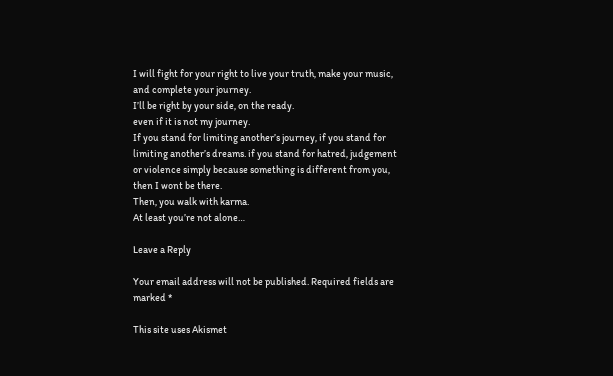I will fight for your right to live your truth, make your music, and complete your journey.
I’ll be right by your side, on the ready.
even if it is not my journey.
If you stand for limiting another’s journey, if you stand for limiting another’s dreams. if you stand for hatred, judgement or violence simply because something is different from you,
then I wont be there.
Then, you walk with karma.
At least you’re not alone…

Leave a Reply

Your email address will not be published. Required fields are marked *

This site uses Akismet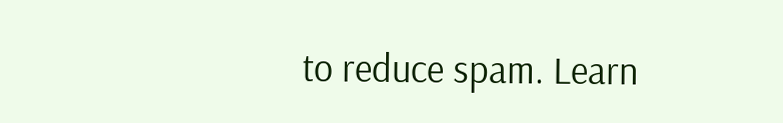to reduce spam. Learn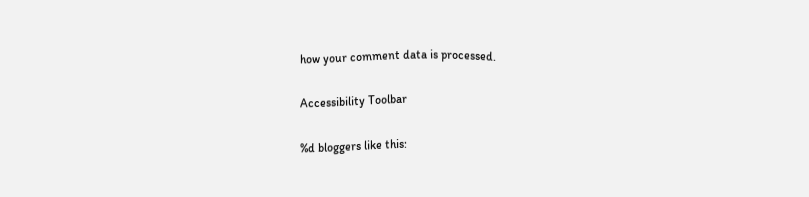how your comment data is processed.

Accessibility Toolbar

%d bloggers like this: